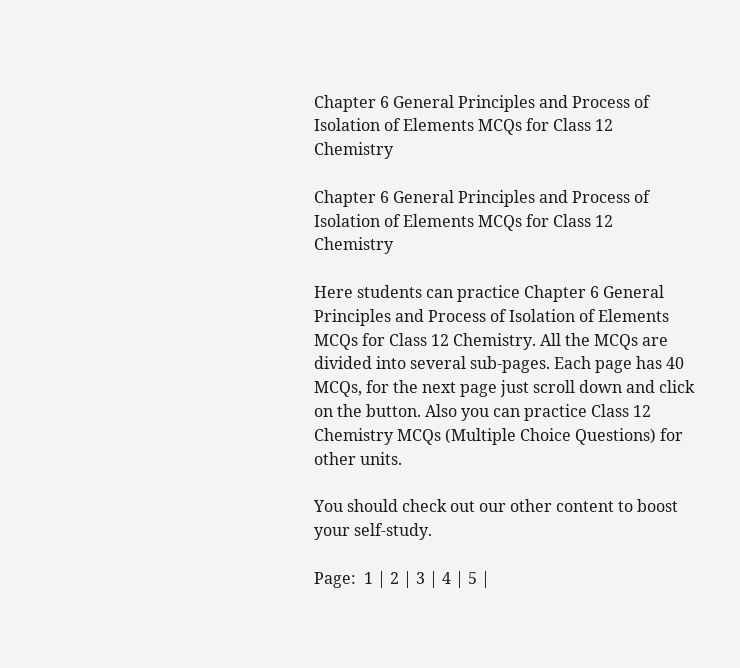Chapter 6 General Principles and Process of Isolation of Elements MCQs for Class 12 Chemistry

Chapter 6 General Principles and Process of Isolation of Elements MCQs for Class 12 Chemistry

Here students can practice Chapter 6 General Principles and Process of Isolation of Elements MCQs for Class 12 Chemistry. All the MCQs are divided into several sub-pages. Each page has 40 MCQs, for the next page just scroll down and click on the button. Also you can practice Class 12 Chemistry MCQs (Multiple Choice Questions) for other units.

You should check out our other content to boost your self-study.

Page:  1 | 2 | 3 | 4 | 5 |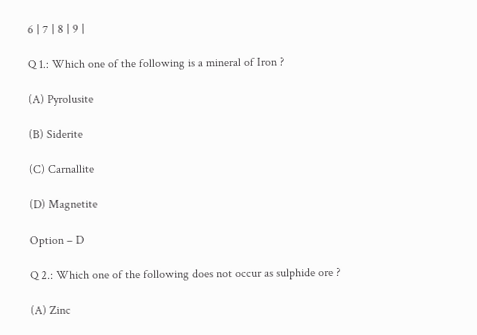6 | 7 | 8 | 9 |

Q 1.: Which one of the following is a mineral of Iron ?

(A) Pyrolusite

(B) Siderite

(C) Carnallite

(D) Magnetite

Option – D

Q 2.: Which one of the following does not occur as sulphide ore ?

(A) Zinc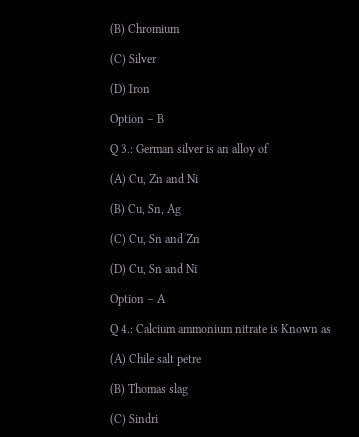(B) Chromium

(C) Silver

(D) Iron

Option – B

Q 3.: German silver is an alloy of

(A) Cu, Zn and Ni

(B) Cu, Sn, Ag

(C) Cu, Sn and Zn

(D) Cu, Sn and Ni

Option – A

Q 4.: Calcium ammonium nitrate is Known as

(A) Chile salt petre

(B) Thomas slag

(C) Sindri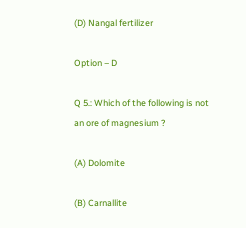(D) Nangal fertilizer

Option – D

Q 5.: Which of the following is not an ore of magnesium ?

(A) Dolomite

(B) Carnallite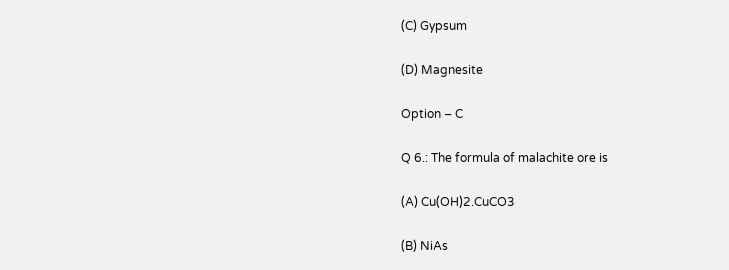(C) Gypsum

(D) Magnesite

Option – C

Q 6.: The formula of malachite ore is

(A) Cu(OH)2.CuCO3

(B) NiAs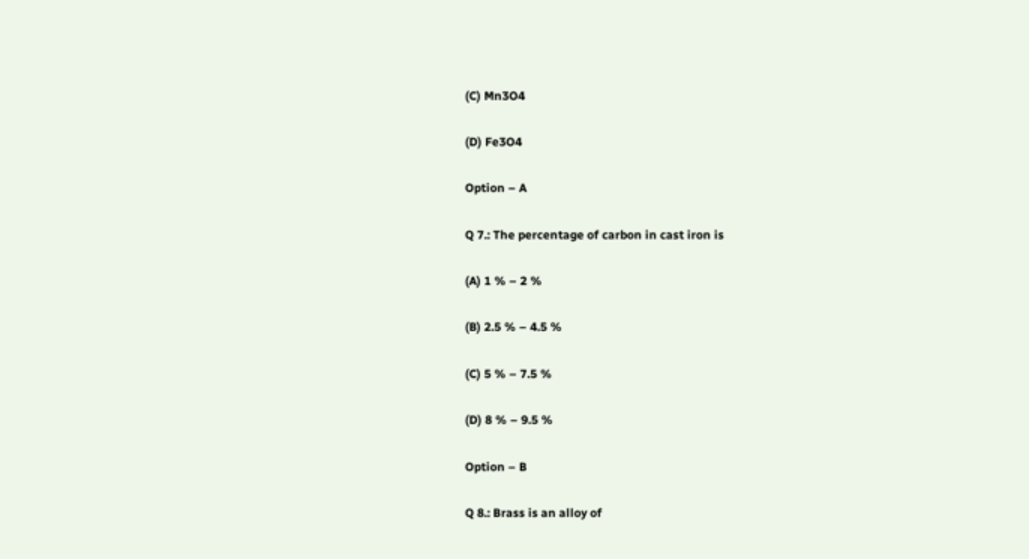(C) Mn3O4

(D) Fe3O4

Option – A

Q 7.: The percentage of carbon in cast iron is

(A) 1 % – 2 %

(B) 2.5 % – 4.5 %

(C) 5 % – 7.5 %

(D) 8 % – 9.5 %

Option – B

Q 8.: Brass is an alloy of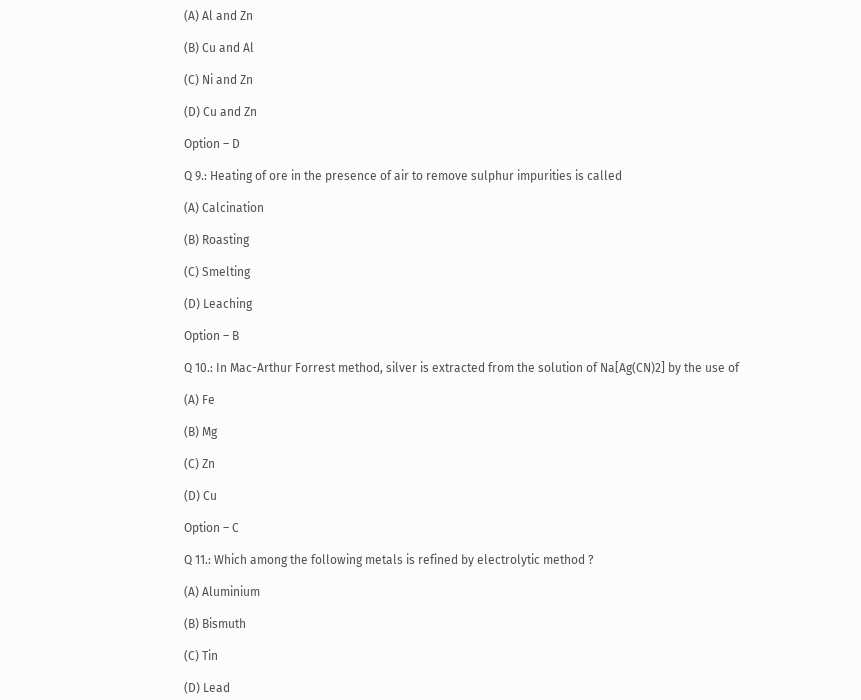(A) Al and Zn

(B) Cu and Al

(C) Ni and Zn

(D) Cu and Zn

Option – D

Q 9.: Heating of ore in the presence of air to remove sulphur impurities is called

(A) Calcination

(B) Roasting

(C) Smelting

(D) Leaching

Option – B

Q 10.: In Mac-Arthur Forrest method, silver is extracted from the solution of Na[Ag(CN)2] by the use of

(A) Fe

(B) Mg

(C) Zn

(D) Cu

Option – C

Q 11.: Which among the following metals is refined by electrolytic method ?

(A) Aluminium

(B) Bismuth

(C) Tin

(D) Lead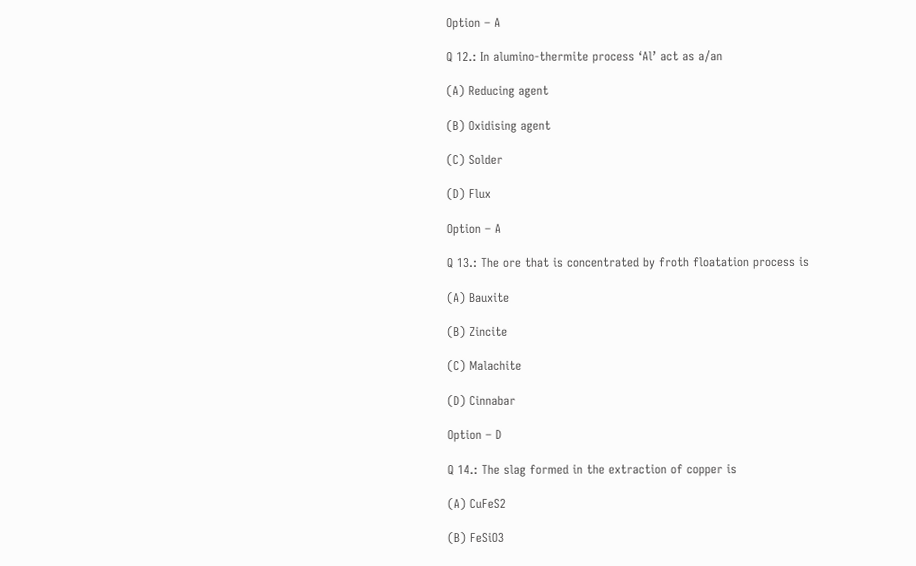Option – A

Q 12.: In alumino-thermite process ‘Al’ act as a/an

(A) Reducing agent

(B) Oxidising agent

(C) Solder

(D) Flux

Option – A

Q 13.: The ore that is concentrated by froth floatation process is

(A) Bauxite

(B) Zincite

(C) Malachite

(D) Cinnabar

Option – D

Q 14.: The slag formed in the extraction of copper is

(A) CuFeS2

(B) FeSiO3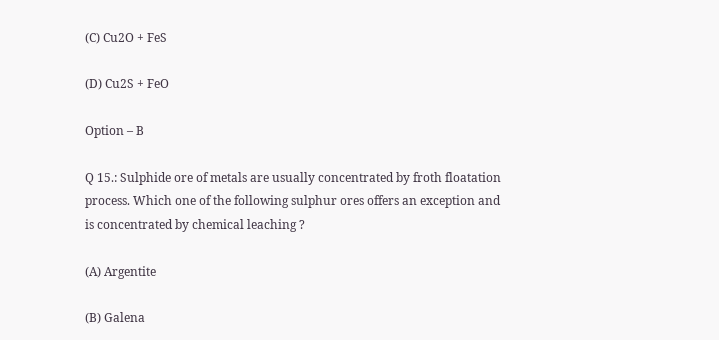(C) Cu2O + FeS

(D) Cu2S + FeO

Option – B

Q 15.: Sulphide ore of metals are usually concentrated by froth floatation process. Which one of the following sulphur ores offers an exception and is concentrated by chemical leaching ?

(A) Argentite

(B) Galena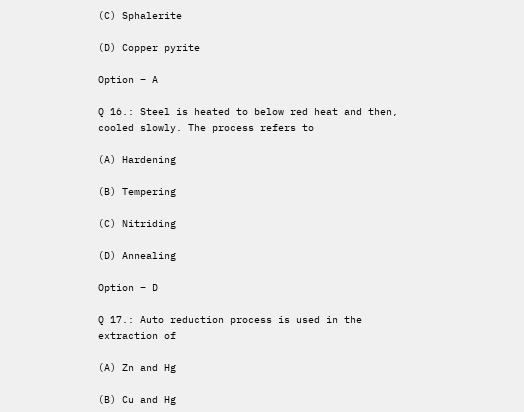(C) Sphalerite

(D) Copper pyrite

Option – A

Q 16.: Steel is heated to below red heat and then, cooled slowly. The process refers to

(A) Hardening

(B) Tempering

(C) Nitriding

(D) Annealing

Option – D

Q 17.: Auto reduction process is used in the extraction of

(A) Zn and Hg

(B) Cu and Hg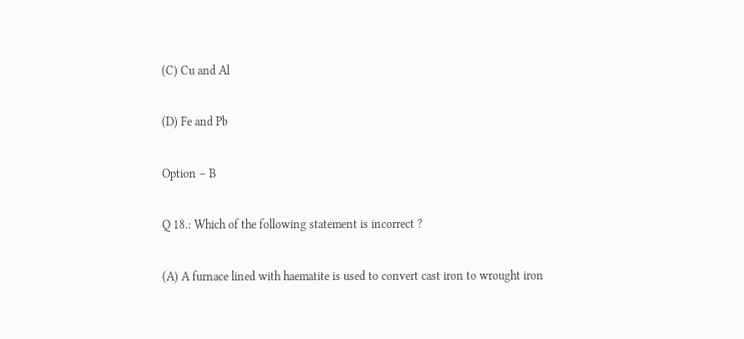(C) Cu and Al

(D) Fe and Pb

Option – B

Q 18.: Which of the following statement is incorrect ?

(A) A furnace lined with haematite is used to convert cast iron to wrought iron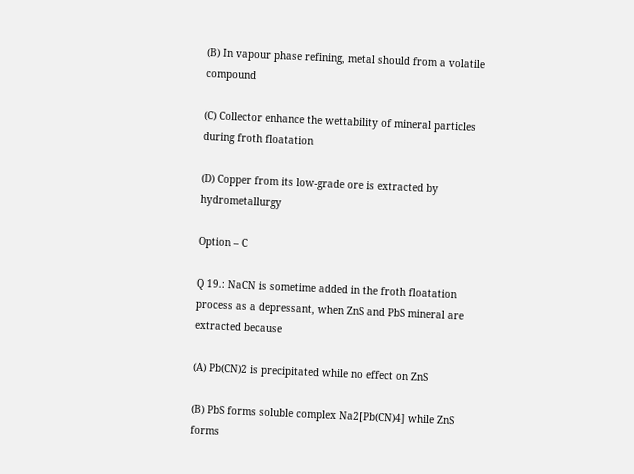(B) In vapour phase refining, metal should from a volatile compound

(C) Collector enhance the wettability of mineral particles during froth floatation

(D) Copper from its low-grade ore is extracted by hydrometallurgy

Option – C

Q 19.: NaCN is sometime added in the froth floatation process as a depressant, when ZnS and PbS mineral are extracted because

(A) Pb(CN)2 is precipitated while no effect on ZnS

(B) PbS forms soluble complex Na2[Pb(CN)4] while ZnS forms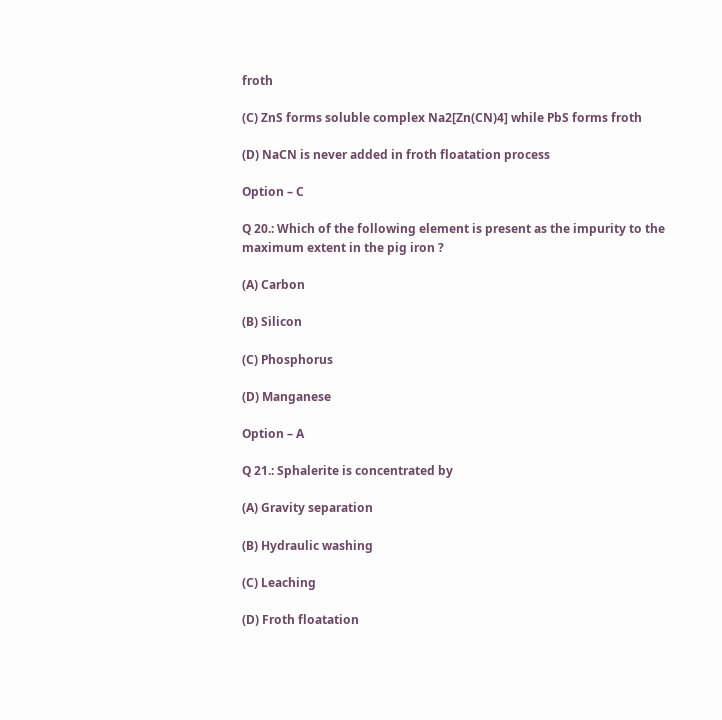froth

(C) ZnS forms soluble complex Na2[Zn(CN)4] while PbS forms froth

(D) NaCN is never added in froth floatation process

Option – C

Q 20.: Which of the following element is present as the impurity to the maximum extent in the pig iron ?

(A) Carbon

(B) Silicon

(C) Phosphorus

(D) Manganese

Option – A

Q 21.: Sphalerite is concentrated by

(A) Gravity separation

(B) Hydraulic washing

(C) Leaching

(D) Froth floatation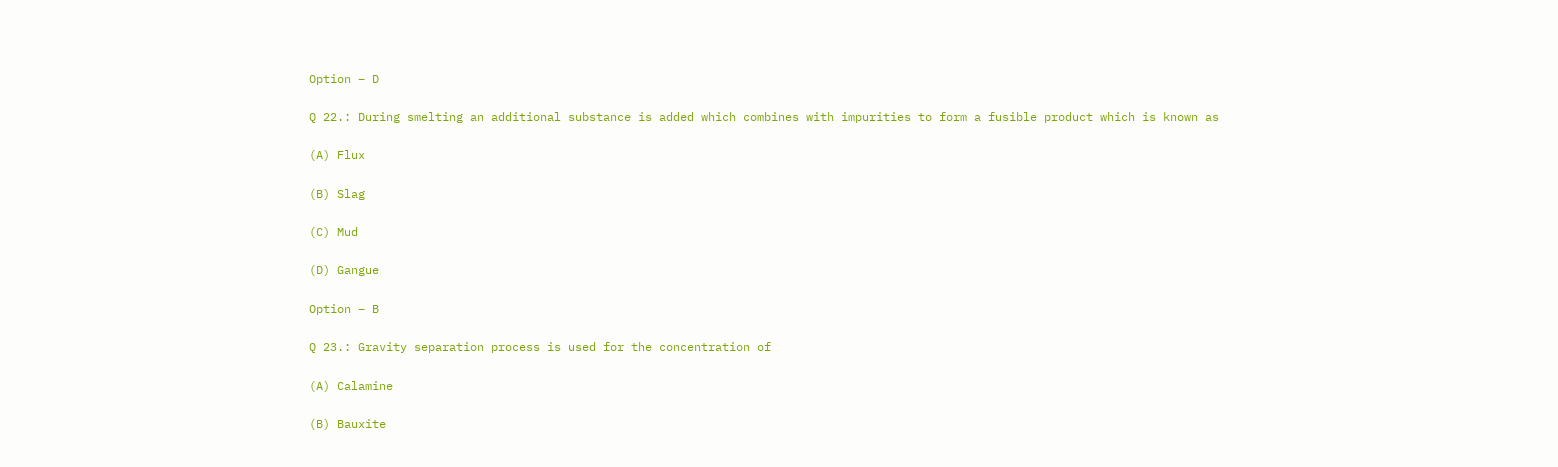Option – D

Q 22.: During smelting an additional substance is added which combines with impurities to form a fusible product which is known as

(A) Flux

(B) Slag

(C) Mud

(D) Gangue

Option – B

Q 23.: Gravity separation process is used for the concentration of

(A) Calamine

(B) Bauxite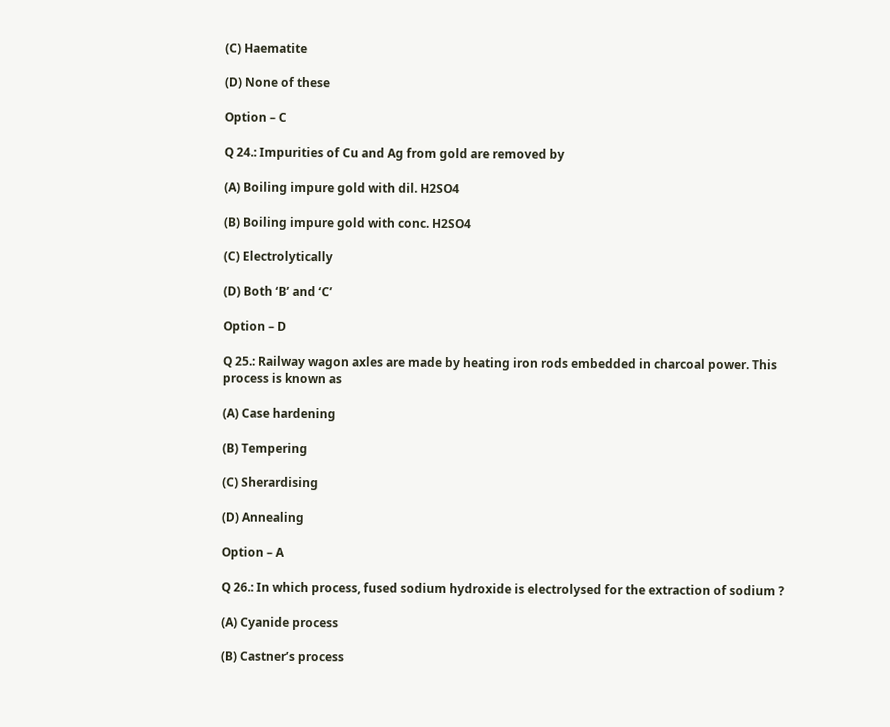(C) Haematite

(D) None of these

Option – C

Q 24.: Impurities of Cu and Ag from gold are removed by

(A) Boiling impure gold with dil. H2SO4

(B) Boiling impure gold with conc. H2SO4

(C) Electrolytically

(D) Both ‘B’ and ‘C’

Option – D

Q 25.: Railway wagon axles are made by heating iron rods embedded in charcoal power. This process is known as

(A) Case hardening

(B) Tempering

(C) Sherardising

(D) Annealing

Option – A

Q 26.: In which process, fused sodium hydroxide is electrolysed for the extraction of sodium ?

(A) Cyanide process

(B) Castner’s process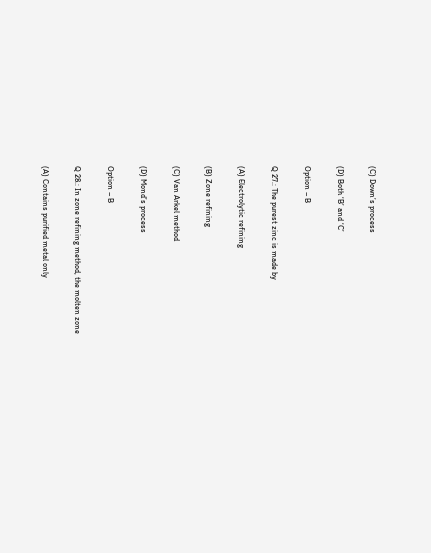(C) Down’s process

(D) Both ‘B’ and ‘C’

Option – B

Q 27.: The purest zinc is made by

(A) Electrolytic refining

(B) Zone refining

(C) Van Arkel method

(D) Mond’s process

Option – B

Q 28.: In zone refining method, the molten zone

(A) Contains purified metal only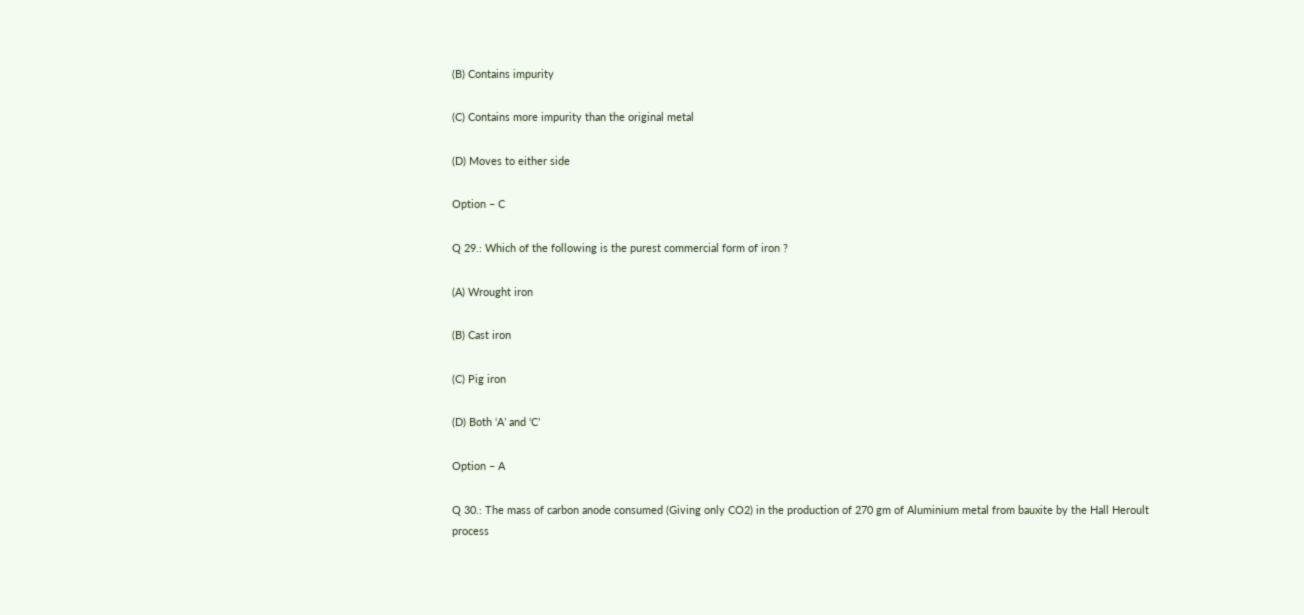(B) Contains impurity

(C) Contains more impurity than the original metal

(D) Moves to either side

Option – C

Q 29.: Which of the following is the purest commercial form of iron ?

(A) Wrought iron

(B) Cast iron

(C) Pig iron

(D) Both ‘A’ and ‘C’

Option – A

Q 30.: The mass of carbon anode consumed (Giving only CO2) in the production of 270 gm of Aluminium metal from bauxite by the Hall Heroult process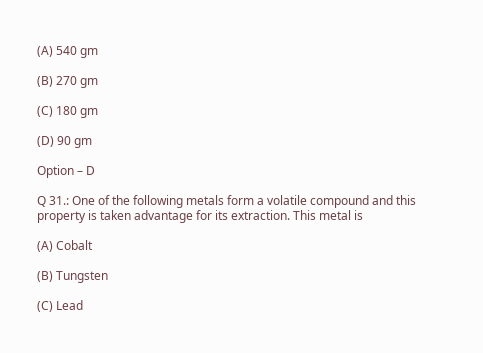(A) 540 gm

(B) 270 gm

(C) 180 gm

(D) 90 gm

Option – D

Q 31.: One of the following metals form a volatile compound and this property is taken advantage for its extraction. This metal is

(A) Cobalt

(B) Tungsten

(C) Lead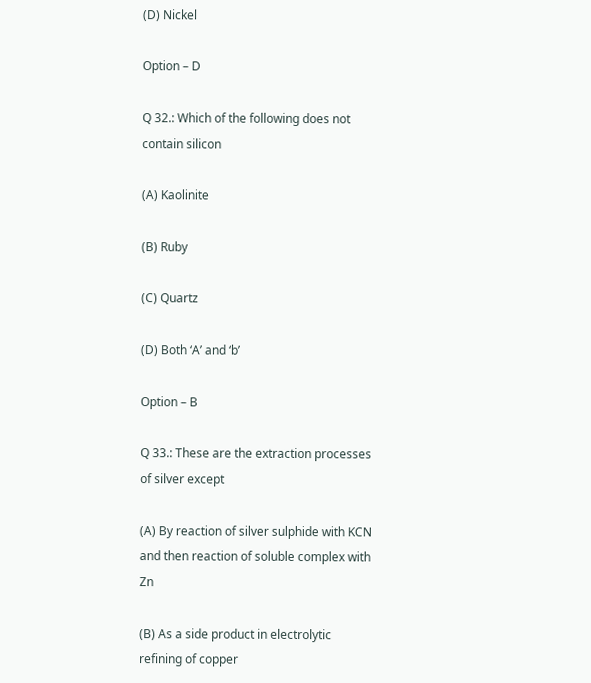(D) Nickel

Option – D

Q 32.: Which of the following does not contain silicon

(A) Kaolinite

(B) Ruby

(C) Quartz

(D) Both ‘A’ and ‘b’

Option – B

Q 33.: These are the extraction processes of silver except

(A) By reaction of silver sulphide with KCN and then reaction of soluble complex with Zn

(B) As a side product in electrolytic refining of copper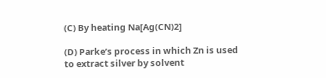(C) By heating Na[Ag(CN)2]

(D) Parke’s process in which Zn is used to extract silver by solvent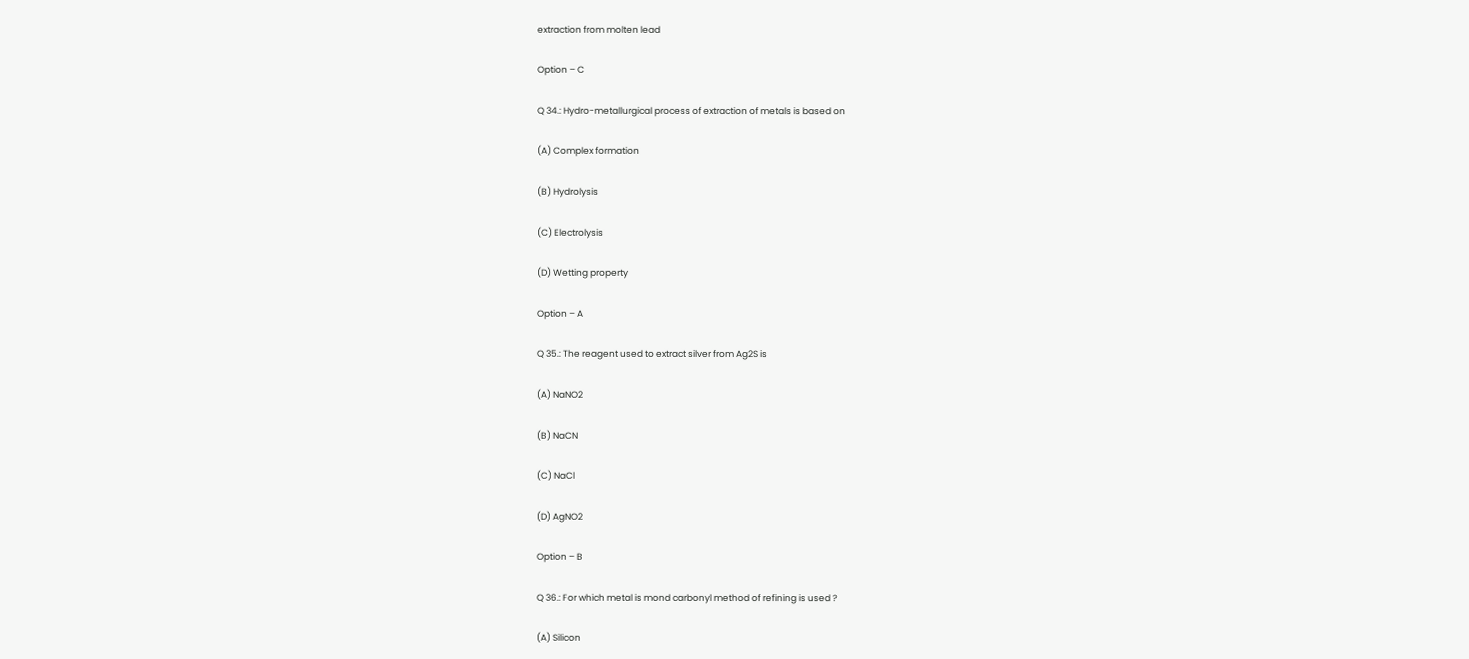extraction from molten lead

Option – C

Q 34.: Hydro-metallurgical process of extraction of metals is based on

(A) Complex formation

(B) Hydrolysis

(C) Electrolysis

(D) Wetting property

Option – A

Q 35.: The reagent used to extract silver from Ag2S is

(A) NaNO2

(B) NaCN

(C) NaCl

(D) AgNO2

Option – B

Q 36.: For which metal is mond carbonyl method of refining is used ?

(A) Silicon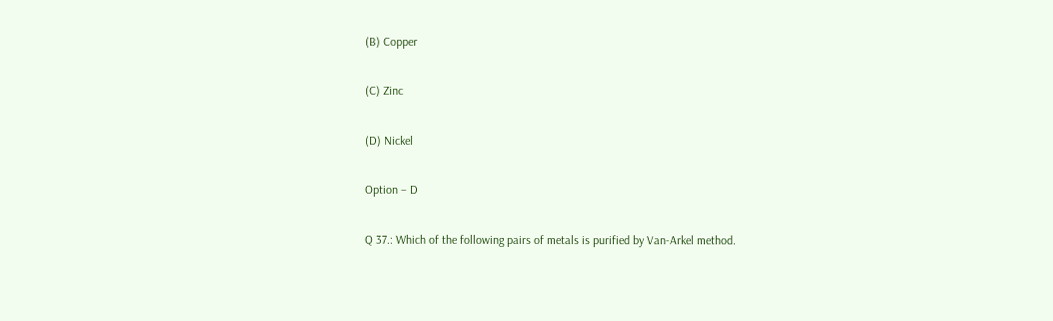(B) Copper

(C) Zinc

(D) Nickel

Option – D

Q 37.: Which of the following pairs of metals is purified by Van-Arkel method.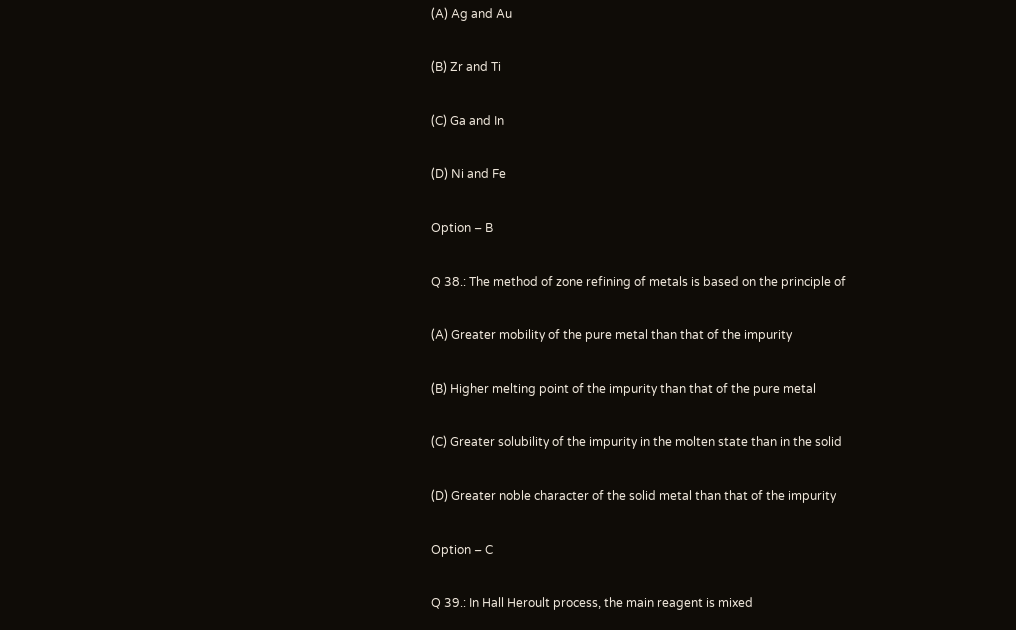(A) Ag and Au

(B) Zr and Ti

(C) Ga and In

(D) Ni and Fe

Option – B

Q 38.: The method of zone refining of metals is based on the principle of

(A) Greater mobility of the pure metal than that of the impurity

(B) Higher melting point of the impurity than that of the pure metal

(C) Greater solubility of the impurity in the molten state than in the solid

(D) Greater noble character of the solid metal than that of the impurity

Option – C

Q 39.: In Hall Heroult process, the main reagent is mixed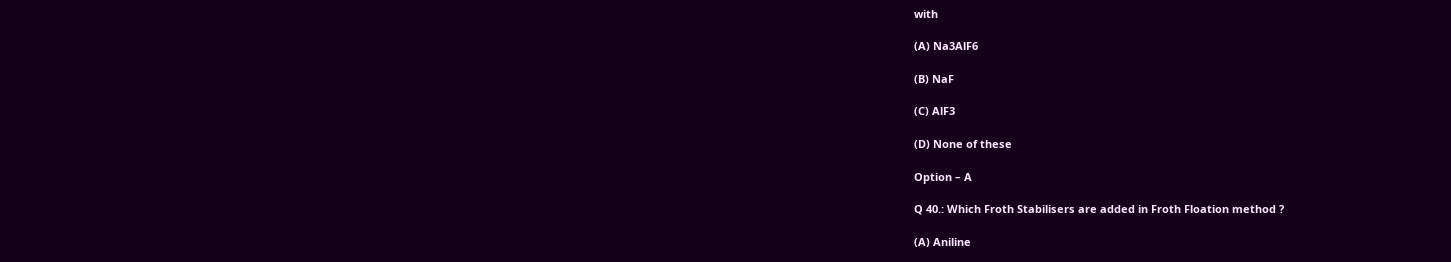with

(A) Na3AlF6

(B) NaF

(C) AlF3

(D) None of these

Option – A

Q 40.: Which Froth Stabilisers are added in Froth Floation method ?

(A) Aniline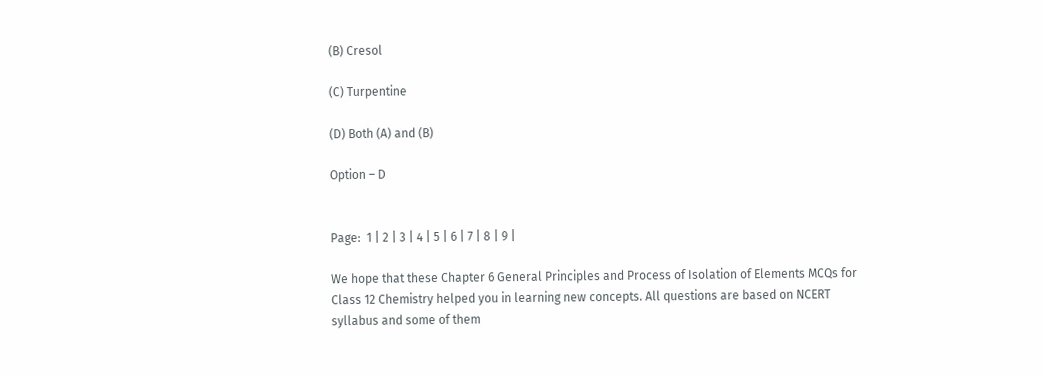(B) Cresol

(C) Turpentine

(D) Both (A) and (B)

Option – D


Page:  1 | 2 | 3 | 4 | 5 | 6 | 7 | 8 | 9 |

We hope that these Chapter 6 General Principles and Process of Isolation of Elements MCQs for Class 12 Chemistry helped you in learning new concepts. All questions are based on NCERT syllabus and some of them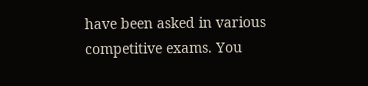have been asked in various competitive exams. You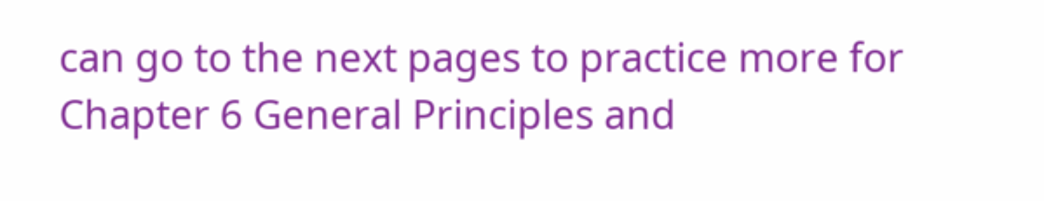can go to the next pages to practice more for Chapter 6 General Principles and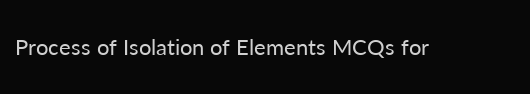Process of Isolation of Elements MCQs for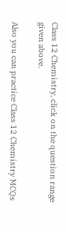Class 12 Chemistry, click on the question range given above.

Also you can practice Class 12 Chemistry MCQs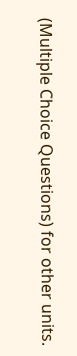(Multiple Choice Questions) for other units.